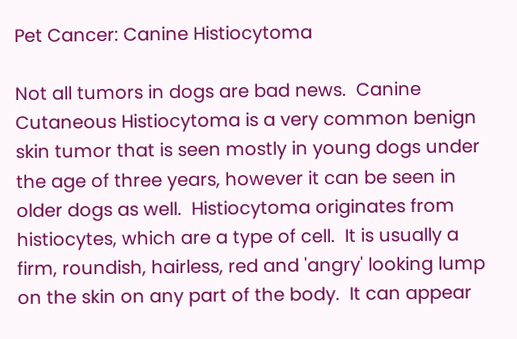Pet Cancer: Canine Histiocytoma

Not all tumors in dogs are bad news.  Canine Cutaneous Histiocytoma is a very common benign skin tumor that is seen mostly in young dogs under the age of three years, however it can be seen in older dogs as well.  Histiocytoma originates from histiocytes, which are a type of cell.  It is usually a firm, roundish, hairless, red and 'angry' looking lump on the skin on any part of the body.  It can appear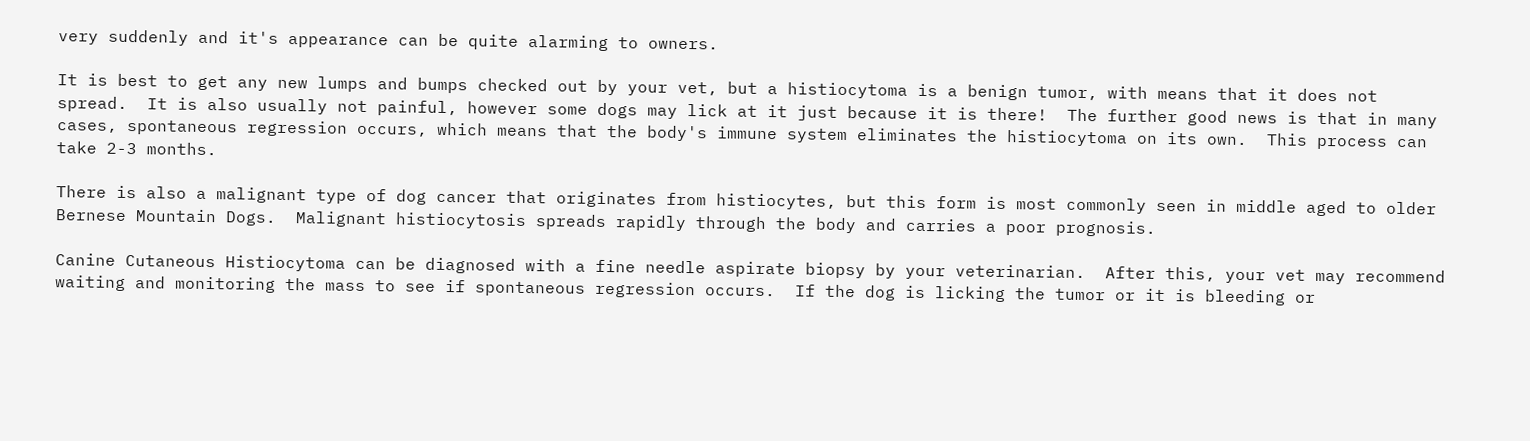very suddenly and it's appearance can be quite alarming to owners.

It is best to get any new lumps and bumps checked out by your vet, but a histiocytoma is a benign tumor, with means that it does not spread.  It is also usually not painful, however some dogs may lick at it just because it is there!  The further good news is that in many cases, spontaneous regression occurs, which means that the body's immune system eliminates the histiocytoma on its own.  This process can take 2-3 months.

There is also a malignant type of dog cancer that originates from histiocytes, but this form is most commonly seen in middle aged to older Bernese Mountain Dogs.  Malignant histiocytosis spreads rapidly through the body and carries a poor prognosis.

Canine Cutaneous Histiocytoma can be diagnosed with a fine needle aspirate biopsy by your veterinarian.  After this, your vet may recommend waiting and monitoring the mass to see if spontaneous regression occurs.  If the dog is licking the tumor or it is bleeding or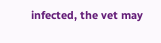infected, the vet may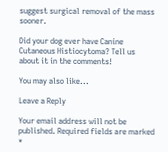suggest surgical removal of the mass sooner.

Did your dog ever have Canine Cutaneous Histiocytoma? Tell us about it in the comments!

You may also like...

Leave a Reply

Your email address will not be published. Required fields are marked *